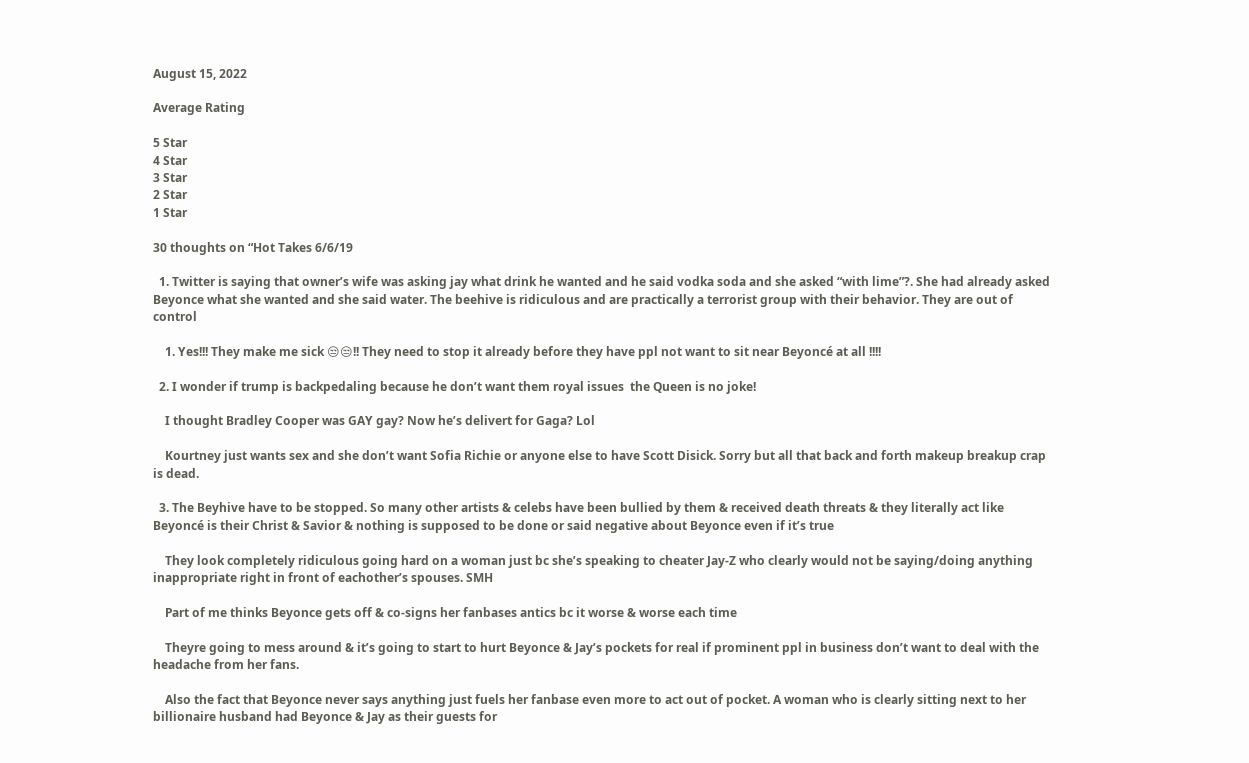August 15, 2022

Average Rating

5 Star
4 Star
3 Star
2 Star
1 Star

30 thoughts on “Hot Takes 6/6/19

  1. Twitter is saying that owner’s wife was asking jay what drink he wanted and he said vodka soda and she asked “with lime”?. She had already asked Beyonce what she wanted and she said water. The beehive is ridiculous and are practically a terrorist group with their behavior. They are out of control

    1. Yes!!! They make me sick 😒😒!! They need to stop it already before they have ppl not want to sit near Beyoncé at all !!!!

  2. I wonder if trump is backpedaling because he don’t want them royal issues  the Queen is no joke!

    I thought Bradley Cooper was GAY gay? Now he’s delivert for Gaga? Lol

    Kourtney just wants sex and she don’t want Sofia Richie or anyone else to have Scott Disick. Sorry but all that back and forth makeup breakup crap is dead.

  3. The Beyhive have to be stopped. So many other artists & celebs have been bullied by them & received death threats & they literally act like Beyoncé is their Christ & Savior & nothing is supposed to be done or said negative about Beyonce even if it’s true

    They look completely ridiculous going hard on a woman just bc she’s speaking to cheater Jay-Z who clearly would not be saying/doing anything inappropriate right in front of eachother’s spouses. SMH

    Part of me thinks Beyonce gets off & co-signs her fanbases antics bc it worse & worse each time

    Theyre going to mess around & it’s going to start to hurt Beyonce & Jay’s pockets for real if prominent ppl in business don’t want to deal with the headache from her fans.

    Also the fact that Beyonce never says anything just fuels her fanbase even more to act out of pocket. A woman who is clearly sitting next to her billionaire husband had Beyonce & Jay as their guests for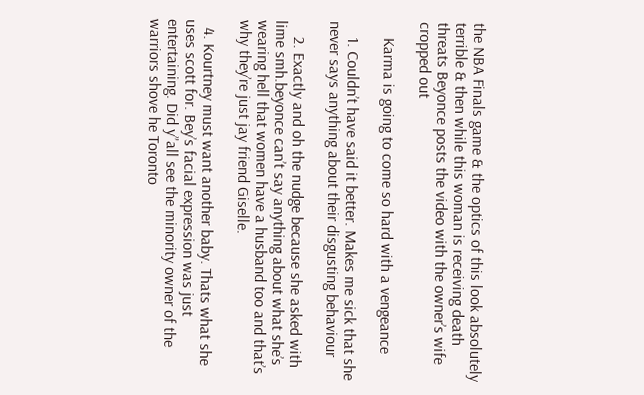the NBA Finals game & the optics of this look absolutely terrible & then while this woman is receiving death threats Beyonce posts the video with the owner’s wife cropped out

    Karma is going to come so hard with a vengeance

    1. Couldn’t have said it better. Makes me sick that she never says anything about their disgusting behaviour

    2. Exactly and oh the nudge because she asked with lime smh.beyonce can’t say anything about what she’s wearing hell that women have a husband too and that’s why they’re just jay friend Giselle.

  4. Kourtney must want another baby. Thats what she uses scott for. Bey’s facial expression was just entertaining. Did y”all see the minority owner of the warriors shove he Toronto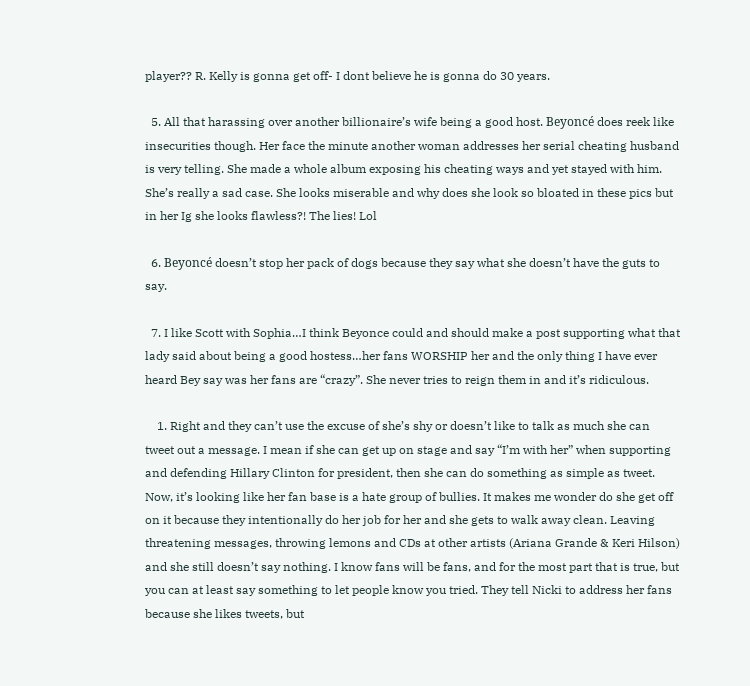player?? R. Kelly is gonna get off- I dont believe he is gonna do 30 years.

  5. All that harassing over another billionaire’s wife being a good host. Beyoncé does reek like insecurities though. Her face the minute another woman addresses her serial cheating husband is very telling. She made a whole album exposing his cheating ways and yet stayed with him. She’s really a sad case. She looks miserable and why does she look so bloated in these pics but in her Ig she looks flawless?! The lies! Lol

  6. Beyoncé doesn’t stop her pack of dogs because they say what she doesn’t have the guts to say.

  7. I like Scott with Sophia…I think Beyonce could and should make a post supporting what that lady said about being a good hostess…her fans WORSHIP her and the only thing I have ever heard Bey say was her fans are “crazy”. She never tries to reign them in and it’s ridiculous.

    1. Right and they can’t use the excuse of she’s shy or doesn’t like to talk as much she can tweet out a message. I mean if she can get up on stage and say “I’m with her” when supporting and defending Hillary Clinton for president, then she can do something as simple as tweet. Now, it’s looking like her fan base is a hate group of bullies. It makes me wonder do she get off on it because they intentionally do her job for her and she gets to walk away clean. Leaving threatening messages, throwing lemons and CDs at other artists (Ariana Grande & Keri Hilson) and she still doesn’t say nothing. I know fans will be fans, and for the most part that is true, but you can at least say something to let people know you tried. They tell Nicki to address her fans because she likes tweets, but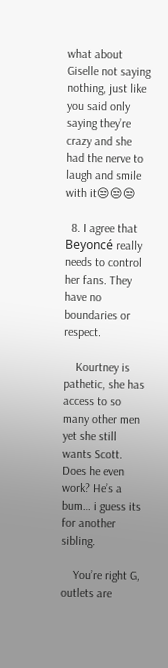what about Giselle not saying nothing, just like you said only saying they’re crazy and she had the nerve to laugh and smile with it😒😒😒

  8. I agree that Beyoncé really needs to control her fans. They have no boundaries or respect.

    Kourtney is pathetic, she has access to so many other men yet she still wants Scott. Does he even work? He’s a bum… i guess its for another sibling.

    You’re right G, outlets are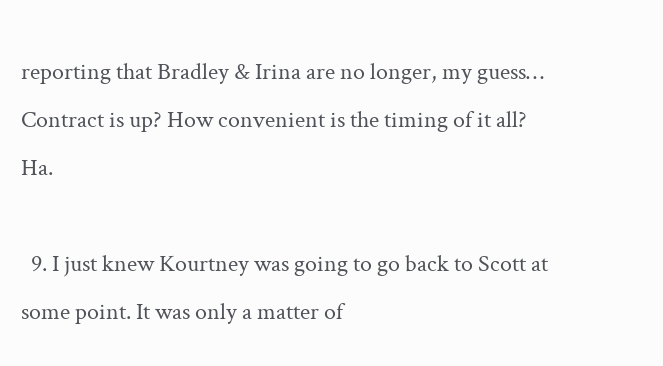reporting that Bradley & Irina are no longer, my guess… Contract is up? How convenient is the timing of it all? Ha.

  9. I just knew Kourtney was going to go back to Scott at some point. It was only a matter of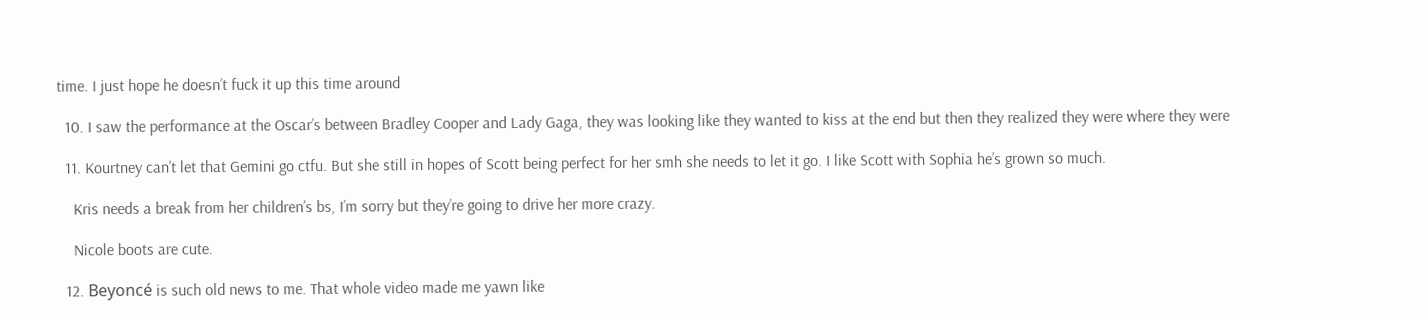time. I just hope he doesn’t fuck it up this time around

  10. I saw the performance at the Oscar’s between Bradley Cooper and Lady Gaga, they was looking like they wanted to kiss at the end but then they realized they were where they were

  11. Kourtney can’t let that Gemini go ctfu. But she still in hopes of Scott being perfect for her smh she needs to let it go. I like Scott with Sophia he’s grown so much.

    Kris needs a break from her children’s bs, I’m sorry but they’re going to drive her more crazy.

    Nicole boots are cute.

  12. Beyoncé is such old news to me. That whole video made me yawn like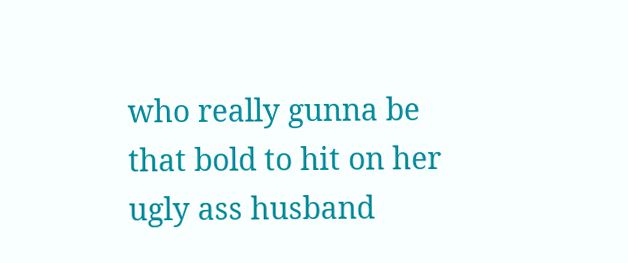who really gunna be that bold to hit on her ugly ass husband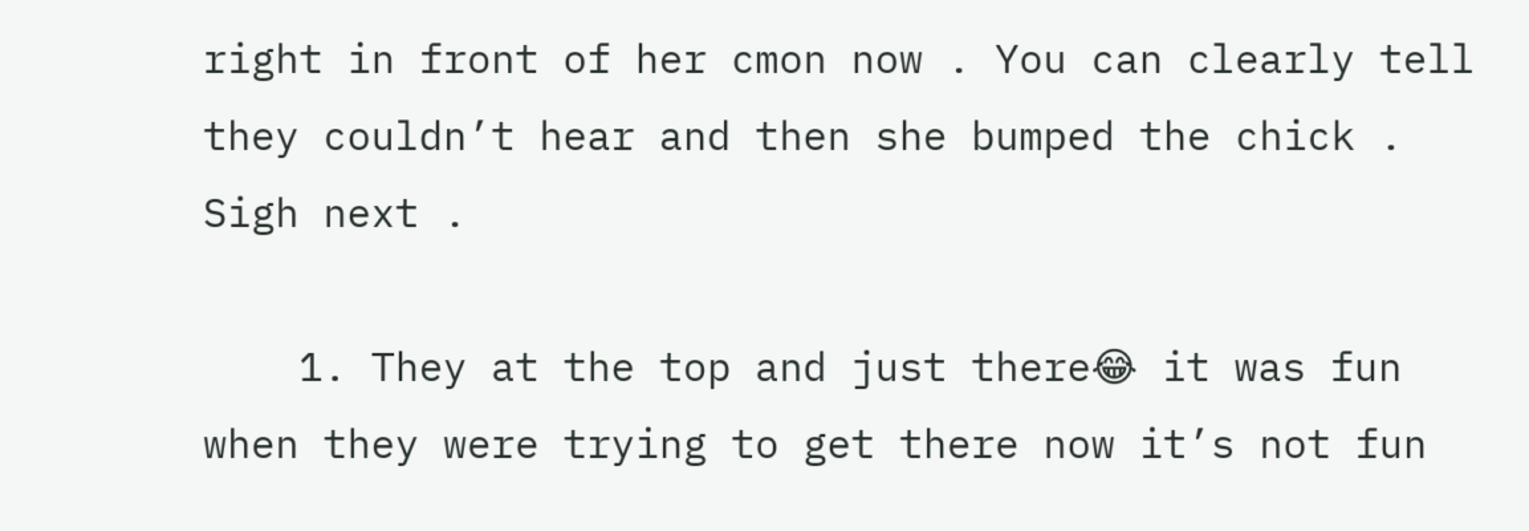right in front of her cmon now . You can clearly tell they couldn’t hear and then she bumped the chick . Sigh next .

    1. They at the top and just there😂 it was fun when they were trying to get there now it’s not fun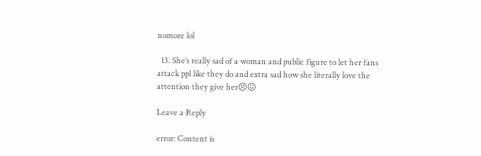nomore lol

  13. She’s really sad of a woman and public figure to let her fans attack ppl like they do and extra sad how she literally love the attention they give her😣😖

Leave a Reply

error: Content is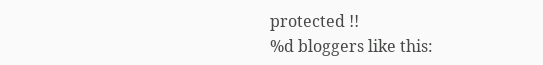protected !!
%d bloggers like this: